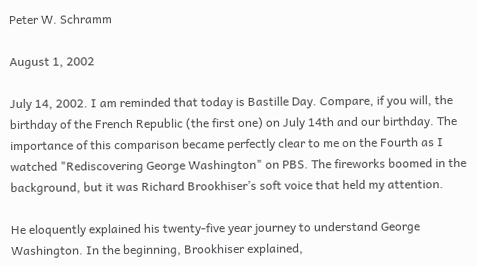Peter W. Schramm

August 1, 2002

July 14, 2002. I am reminded that today is Bastille Day. Compare, if you will, the birthday of the French Republic (the first one) on July 14th and our birthday. The importance of this comparison became perfectly clear to me on the Fourth as I watched "Rediscovering George Washington" on PBS. The fireworks boomed in the background, but it was Richard Brookhiser’s soft voice that held my attention.

He eloquently explained his twenty-five year journey to understand George Washington. In the beginning, Brookhiser explained,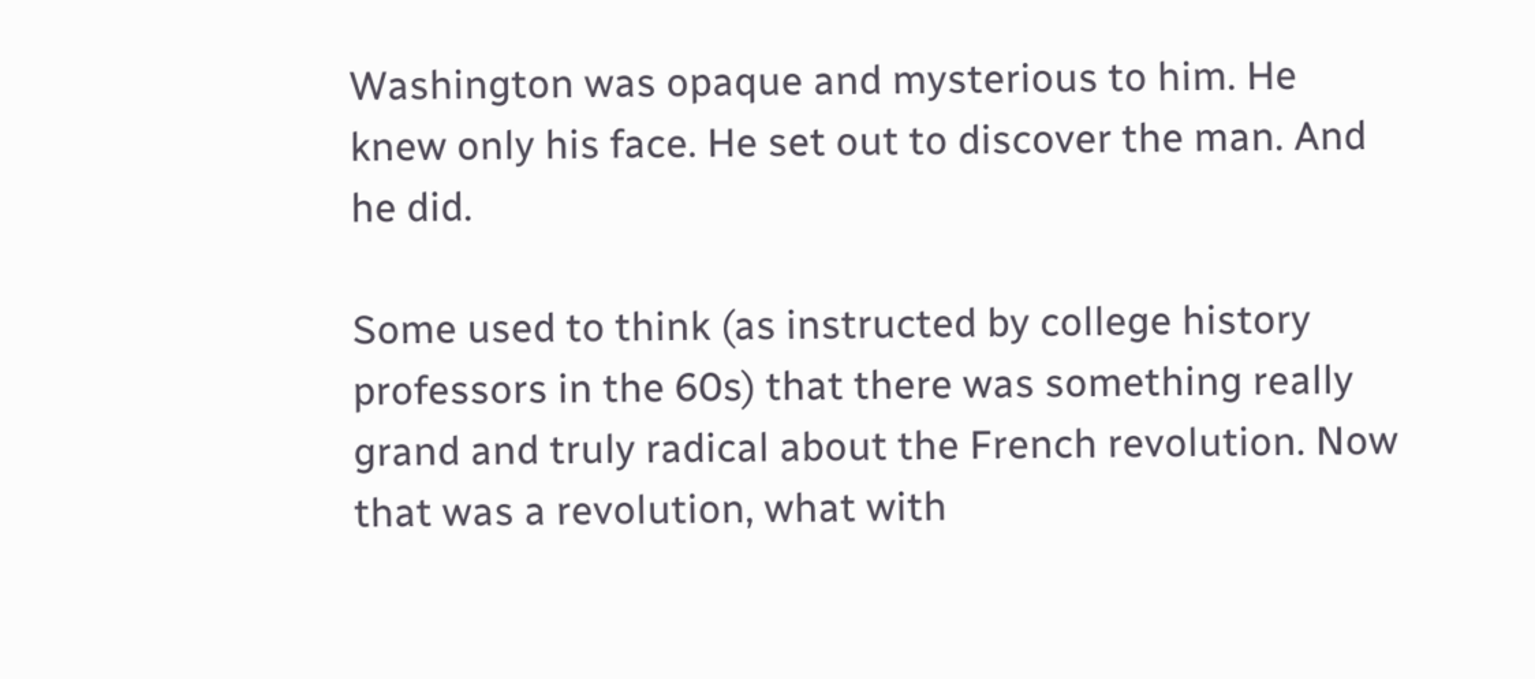Washington was opaque and mysterious to him. He knew only his face. He set out to discover the man. And he did.

Some used to think (as instructed by college history professors in the 60s) that there was something really grand and truly radical about the French revolution. Now that was a revolution, what with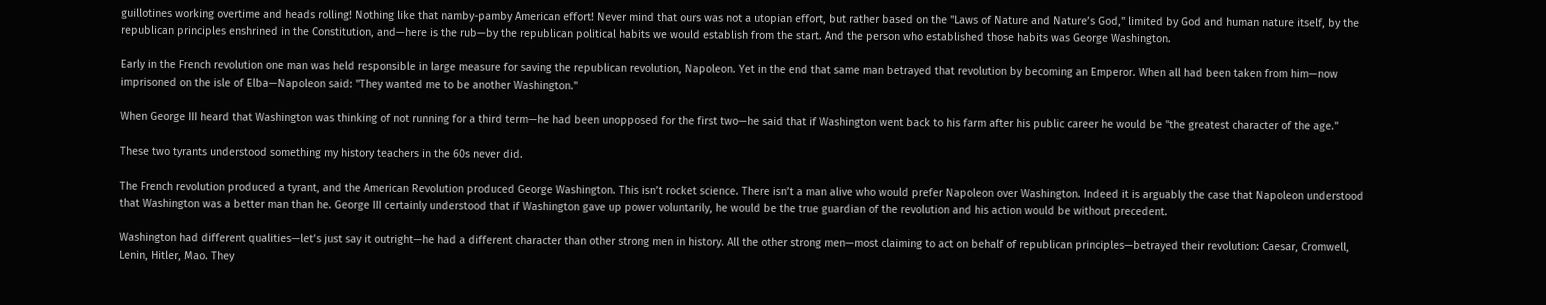guillotines working overtime and heads rolling! Nothing like that namby-pamby American effort! Never mind that ours was not a utopian effort, but rather based on the "Laws of Nature and Nature’s God," limited by God and human nature itself, by the republican principles enshrined in the Constitution, and—here is the rub—by the republican political habits we would establish from the start. And the person who established those habits was George Washington.

Early in the French revolution one man was held responsible in large measure for saving the republican revolution, Napoleon. Yet in the end that same man betrayed that revolution by becoming an Emperor. When all had been taken from him—now imprisoned on the isle of Elba—Napoleon said: "They wanted me to be another Washington."

When George III heard that Washington was thinking of not running for a third term—he had been unopposed for the first two—he said that if Washington went back to his farm after his public career he would be "the greatest character of the age."

These two tyrants understood something my history teachers in the 60s never did.

The French revolution produced a tyrant, and the American Revolution produced George Washington. This isn’t rocket science. There isn’t a man alive who would prefer Napoleon over Washington. Indeed it is arguably the case that Napoleon understood that Washington was a better man than he. George III certainly understood that if Washington gave up power voluntarily, he would be the true guardian of the revolution and his action would be without precedent.

Washington had different qualities—let’s just say it outright—he had a different character than other strong men in history. All the other strong men—most claiming to act on behalf of republican principles—betrayed their revolution: Caesar, Cromwell, Lenin, Hitler, Mao. They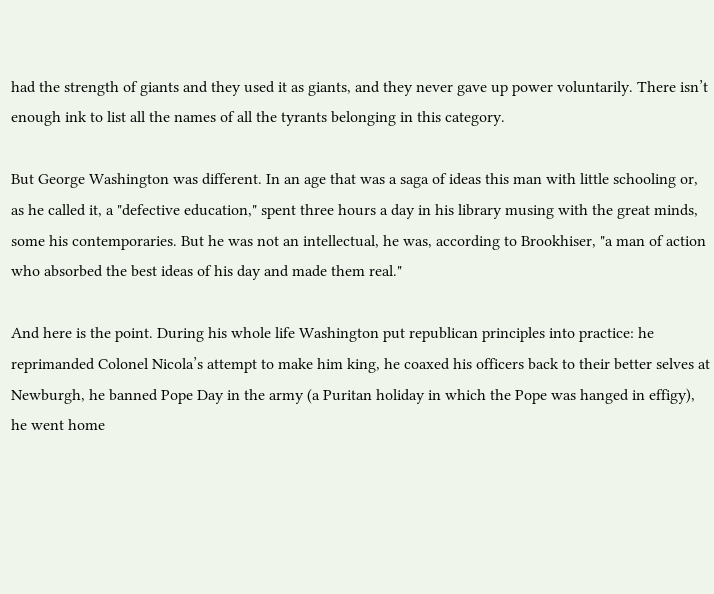had the strength of giants and they used it as giants, and they never gave up power voluntarily. There isn’t enough ink to list all the names of all the tyrants belonging in this category.

But George Washington was different. In an age that was a saga of ideas this man with little schooling or, as he called it, a "defective education," spent three hours a day in his library musing with the great minds, some his contemporaries. But he was not an intellectual, he was, according to Brookhiser, "a man of action who absorbed the best ideas of his day and made them real."

And here is the point. During his whole life Washington put republican principles into practice: he reprimanded Colonel Nicola’s attempt to make him king, he coaxed his officers back to their better selves at Newburgh, he banned Pope Day in the army (a Puritan holiday in which the Pope was hanged in effigy), he went home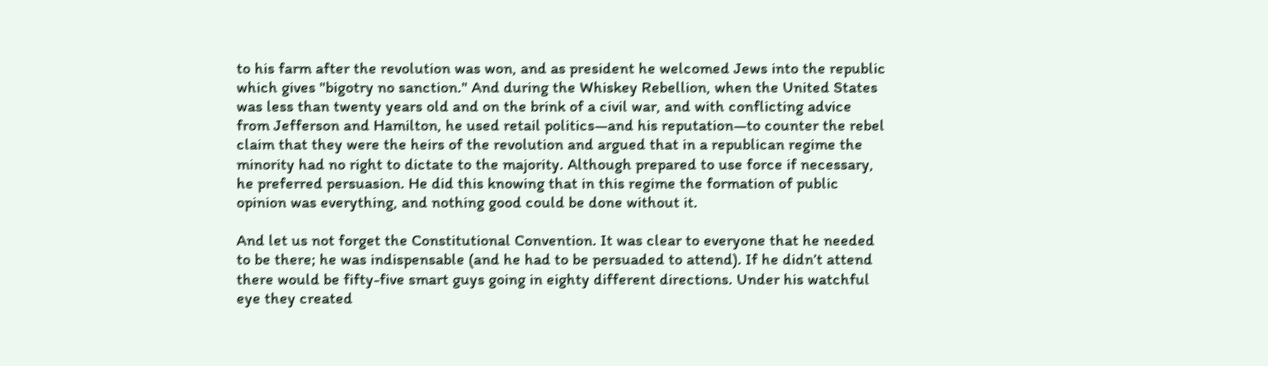to his farm after the revolution was won, and as president he welcomed Jews into the republic which gives "bigotry no sanction." And during the Whiskey Rebellion, when the United States was less than twenty years old and on the brink of a civil war, and with conflicting advice from Jefferson and Hamilton, he used retail politics—and his reputation—to counter the rebel claim that they were the heirs of the revolution and argued that in a republican regime the minority had no right to dictate to the majority. Although prepared to use force if necessary, he preferred persuasion. He did this knowing that in this regime the formation of public opinion was everything, and nothing good could be done without it.

And let us not forget the Constitutional Convention. It was clear to everyone that he needed to be there; he was indispensable (and he had to be persuaded to attend). If he didn’t attend there would be fifty-five smart guys going in eighty different directions. Under his watchful eye they created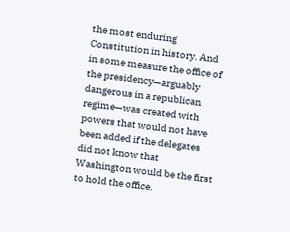the most enduring Constitution in history. And in some measure the office of the presidency—arguably dangerous in a republican regime—was created with powers that would not have been added if the delegates did not know that Washington would be the first to hold the office.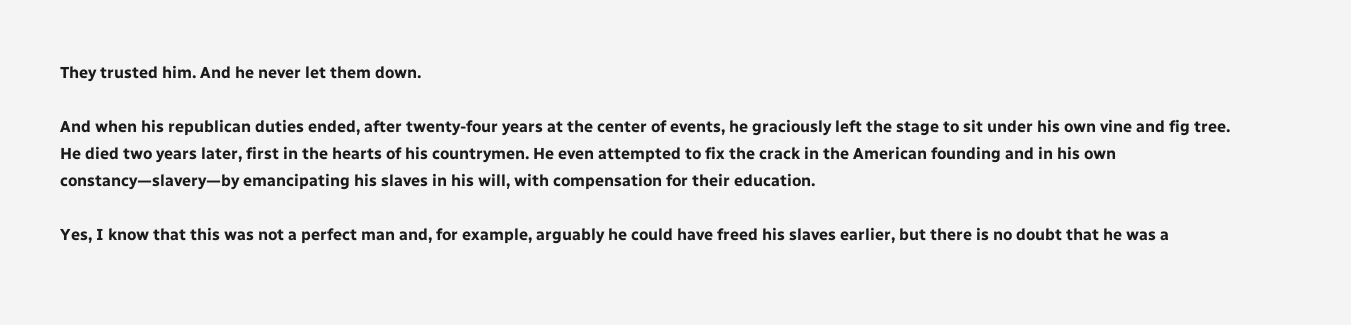They trusted him. And he never let them down.

And when his republican duties ended, after twenty-four years at the center of events, he graciously left the stage to sit under his own vine and fig tree. He died two years later, first in the hearts of his countrymen. He even attempted to fix the crack in the American founding and in his own constancy—slavery—by emancipating his slaves in his will, with compensation for their education.

Yes, I know that this was not a perfect man and, for example, arguably he could have freed his slaves earlier, but there is no doubt that he was a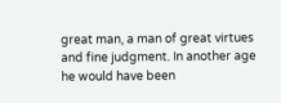great man, a man of great virtues and fine judgment. In another age he would have been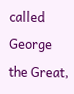called George the Great,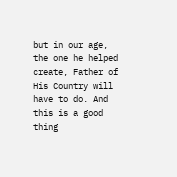but in our age, the one he helped create, Father of His Country will have to do. And this is a good thing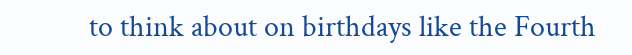to think about on birthdays like the Fourth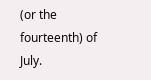(or the fourteenth) of July.